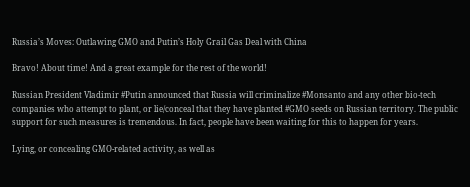Russia’s Moves: Outlawing GMO and Putin’s Holy Grail Gas Deal with China

Bravo! About time! And a great example for the rest of the world!

Russian President Vladimir #Putin announced that Russia will criminalize #Monsanto and any other bio-tech companies who attempt to plant, or lie/conceal that they have planted #GMO seeds on Russian territory. The public support for such measures is tremendous. In fact, people have been waiting for this to happen for years.

Lying, or concealing GMO-related activity, as well as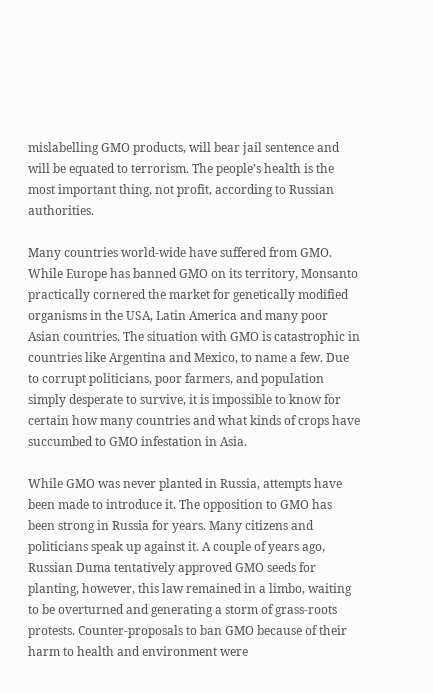mislabelling GMO products, will bear jail sentence and will be equated to terrorism. The people’s health is the most important thing, not profit, according to Russian authorities.

Many countries world-wide have suffered from GMO. While Europe has banned GMO on its territory, Monsanto practically cornered the market for genetically modified organisms in the USA, Latin America and many poor Asian countries. The situation with GMO is catastrophic in countries like Argentina and Mexico, to name a few. Due to corrupt politicians, poor farmers, and population simply desperate to survive, it is impossible to know for certain how many countries and what kinds of crops have succumbed to GMO infestation in Asia.

While GMO was never planted in Russia, attempts have been made to introduce it. The opposition to GMO has been strong in Russia for years. Many citizens and politicians speak up against it. A couple of years ago, Russian Duma tentatively approved GMO seeds for planting, however, this law remained in a limbo, waiting to be overturned and generating a storm of grass-roots protests. Counter-proposals to ban GMO because of their harm to health and environment were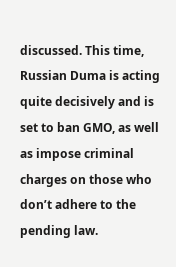discussed. This time, Russian Duma is acting quite decisively and is set to ban GMO, as well as impose criminal charges on those who don’t adhere to the pending law.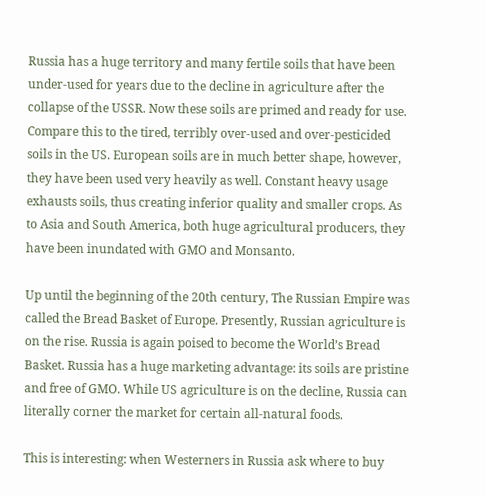Russia has a huge territory and many fertile soils that have been under-used for years due to the decline in agriculture after the collapse of the USSR. Now these soils are primed and ready for use. Compare this to the tired, terribly over-used and over-pesticided soils in the US. European soils are in much better shape, however, they have been used very heavily as well. Constant heavy usage exhausts soils, thus creating inferior quality and smaller crops. As to Asia and South America, both huge agricultural producers, they have been inundated with GMO and Monsanto.

Up until the beginning of the 20th century, The Russian Empire was called the Bread Basket of Europe. Presently, Russian agriculture is on the rise. Russia is again poised to become the World’s Bread Basket. Russia has a huge marketing advantage: its soils are pristine and free of GMO. While US agriculture is on the decline, Russia can literally corner the market for certain all-natural foods.

This is interesting: when Westerners in Russia ask where to buy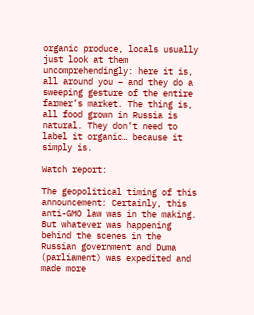organic produce, locals usually just look at them uncomprehendingly: here it is, all around you – and they do a sweeping gesture of the entire farmer’s market. The thing is, all food grown in Russia is natural. They don’t need to label it organic… because it simply is.

Watch report:

The geopolitical timing of this announcement: Certainly, this anti-GMO law was in the making. But whatever was happening behind the scenes in the Russian government and Duma (parliament) was expedited and made more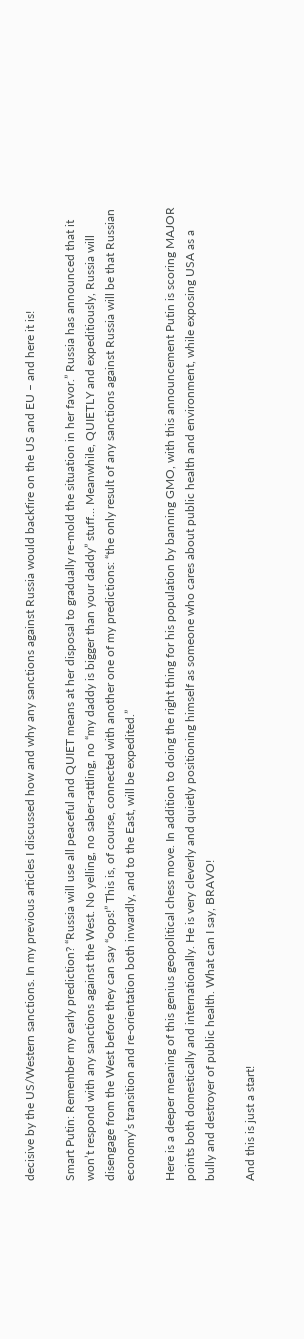decisive by the US/Western sanctions. In my previous articles I discussed how and why any sanctions against Russia would backfire on the US and EU – and here it is!

Smart Putin: Remember my early prediction? “Russia will use all peaceful and QUIET means at her disposal to gradually re-mold the situation in her favor.” Russia has announced that it won’t respond with any sanctions against the West. No yelling, no saber-rattling, no “my daddy is bigger than your daddy” stuff… Meanwhile, QUIETLY and expeditiously, Russia will disengage from the West before they can say “oops!” This is, of course, connected with another one of my predictions: “the only result of any sanctions against Russia will be that Russian economy’s transition and re-orientation both inwardly, and to the East, will be expedited.”

Here is a deeper meaning of this genius geopolitical chess move. In addition to doing the right thing for his population by banning GMO, with this announcement Putin is scoring MAJOR points both domestically and internationally. He is very cleverly and quietly positioning himself as someone who cares about public health and environment, while exposing USA as a bully and destroyer of public health. What can I say, BRAVO!

And this is just a start!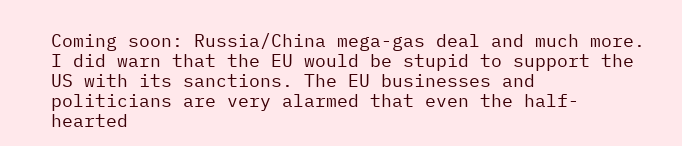Coming soon: Russia/China mega-gas deal and much more. I did warn that the EU would be stupid to support the US with its sanctions. The EU businesses and politicians are very alarmed that even the half-hearted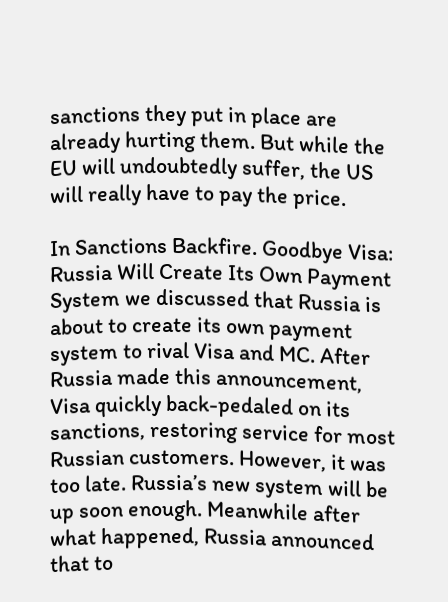sanctions they put in place are already hurting them. But while the EU will undoubtedly suffer, the US will really have to pay the price.

In Sanctions Backfire. Goodbye Visa: Russia Will Create Its Own Payment System we discussed that Russia is about to create its own payment system to rival Visa and MC. After Russia made this announcement, Visa quickly back-pedaled on its sanctions, restoring service for most Russian customers. However, it was too late. Russia’s new system will be up soon enough. Meanwhile after what happened, Russia announced that to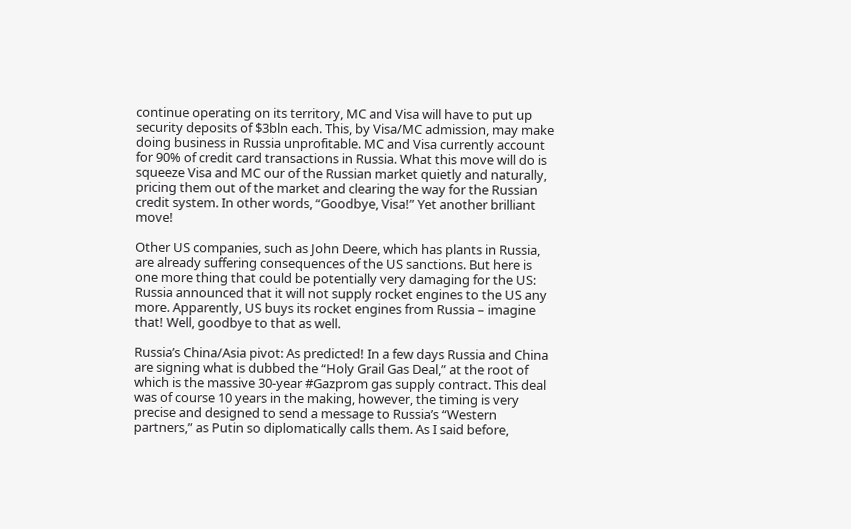continue operating on its territory, MC and Visa will have to put up security deposits of $3bln each. This, by Visa/MC admission, may make doing business in Russia unprofitable. MC and Visa currently account for 90% of credit card transactions in Russia. What this move will do is squeeze Visa and MC our of the Russian market quietly and naturally, pricing them out of the market and clearing the way for the Russian credit system. In other words, “Goodbye, Visa!” Yet another brilliant move!

Other US companies, such as John Deere, which has plants in Russia, are already suffering consequences of the US sanctions. But here is one more thing that could be potentially very damaging for the US: Russia announced that it will not supply rocket engines to the US any more. Apparently, US buys its rocket engines from Russia – imagine that! Well, goodbye to that as well.

Russia’s China/Asia pivot: As predicted! In a few days Russia and China are signing what is dubbed the “Holy Grail Gas Deal,” at the root of which is the massive 30-year #Gazprom gas supply contract. This deal was of course 10 years in the making, however, the timing is very precise and designed to send a message to Russia’s “Western partners,” as Putin so diplomatically calls them. As I said before,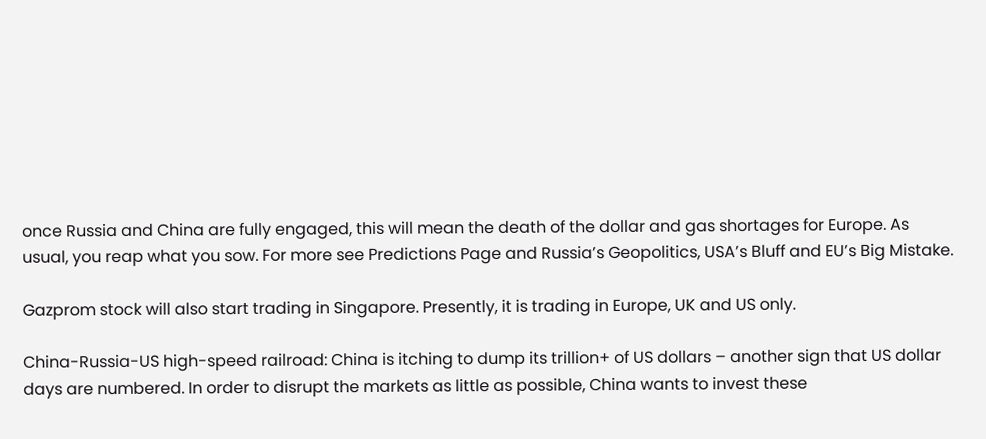once Russia and China are fully engaged, this will mean the death of the dollar and gas shortages for Europe. As usual, you reap what you sow. For more see Predictions Page and Russia’s Geopolitics, USA’s Bluff and EU’s Big Mistake.

Gazprom stock will also start trading in Singapore. Presently, it is trading in Europe, UK and US only.

China-Russia-US high-speed railroad: China is itching to dump its trillion+ of US dollars – another sign that US dollar days are numbered. In order to disrupt the markets as little as possible, China wants to invest these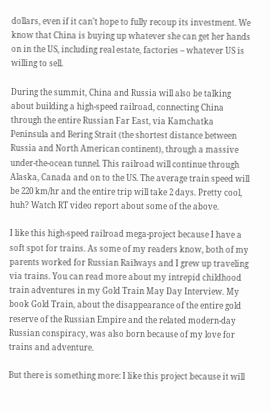dollars, even if it can’t hope to fully recoup its investment. We know that China is buying up whatever she can get her hands on in the US, including real estate, factories – whatever US is willing to sell.

During the summit, China and Russia will also be talking about building a high-speed railroad, connecting China through the entire Russian Far East, via Kamchatka Peninsula and Bering Strait (the shortest distance between Russia and North American continent), through a massive under-the-ocean tunnel. This railroad will continue through Alaska, Canada and on to the US. The average train speed will be 220 km/hr and the entire trip will take 2 days. Pretty cool, huh? Watch RT video report about some of the above.

I like this high-speed railroad mega-project because I have a soft spot for trains. As some of my readers know, both of my parents worked for Russian Railways and I grew up traveling via trains. You can read more about my intrepid childhood train adventures in my Gold Train May Day Interview. My book Gold Train, about the disappearance of the entire gold reserve of the Russian Empire and the related modern-day Russian conspiracy, was also born because of my love for trains and adventure.

But there is something more: I like this project because it will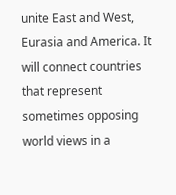unite East and West, Eurasia and America. It will connect countries that represent sometimes opposing world views in a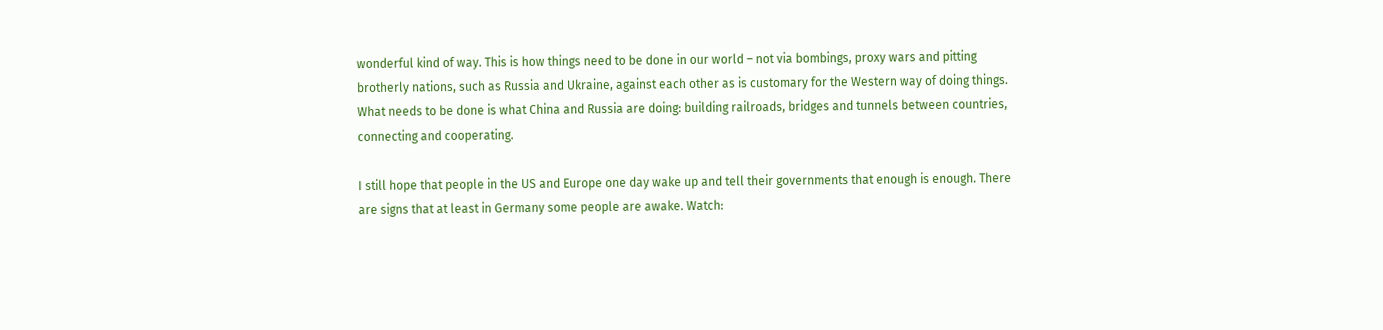wonderful kind of way. This is how things need to be done in our world – not via bombings, proxy wars and pitting brotherly nations, such as Russia and Ukraine, against each other as is customary for the Western way of doing things. What needs to be done is what China and Russia are doing: building railroads, bridges and tunnels between countries, connecting and cooperating.

I still hope that people in the US and Europe one day wake up and tell their governments that enough is enough. There are signs that at least in Germany some people are awake. Watch: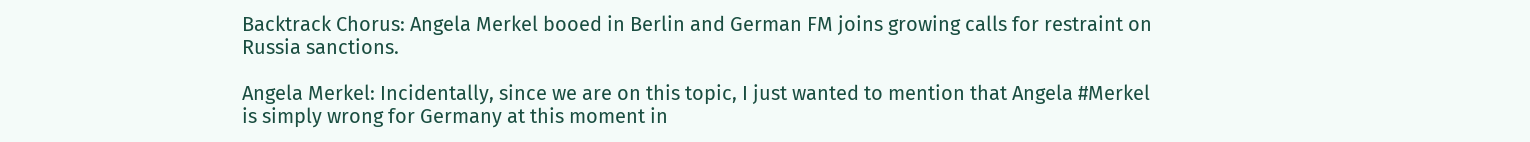Backtrack Chorus: Angela Merkel booed in Berlin and German FM joins growing calls for restraint on Russia sanctions.

Angela Merkel: Incidentally, since we are on this topic, I just wanted to mention that Angela #Merkel is simply wrong for Germany at this moment in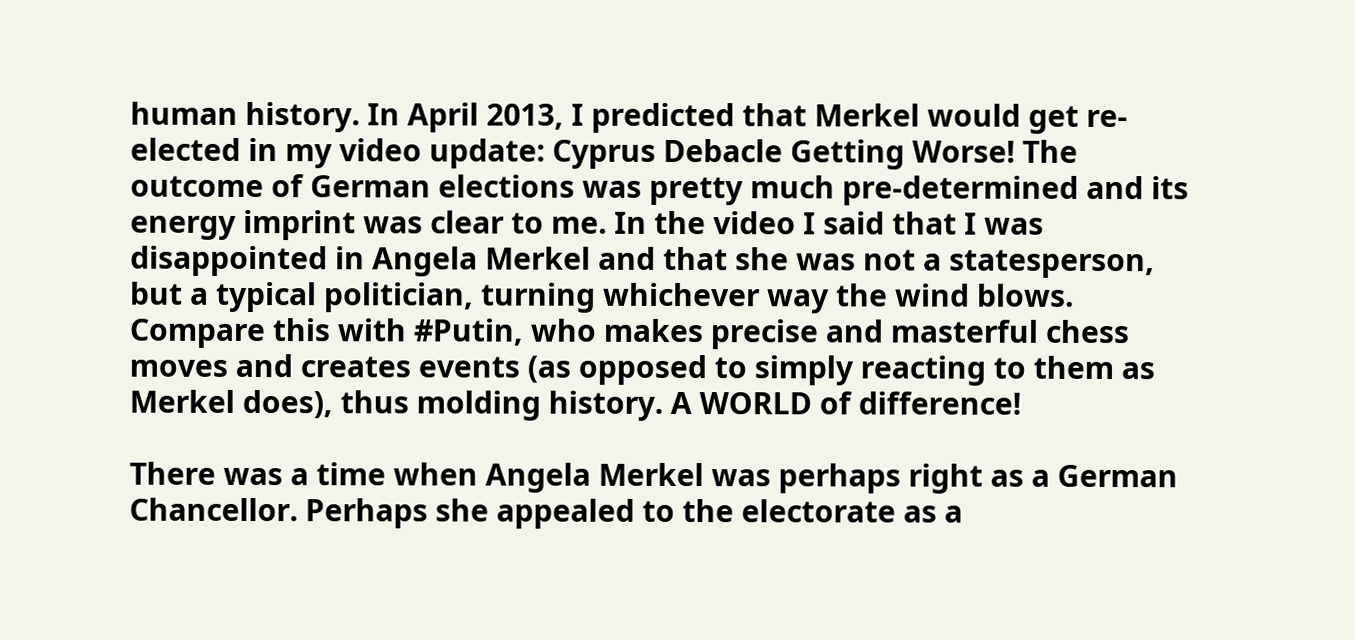human history. In April 2013, I predicted that Merkel would get re-elected in my video update: Cyprus Debacle Getting Worse! The outcome of German elections was pretty much pre-determined and its energy imprint was clear to me. In the video I said that I was disappointed in Angela Merkel and that she was not a statesperson, but a typical politician, turning whichever way the wind blows. Compare this with #Putin, who makes precise and masterful chess moves and creates events (as opposed to simply reacting to them as Merkel does), thus molding history. A WORLD of difference!

There was a time when Angela Merkel was perhaps right as a German Chancellor. Perhaps she appealed to the electorate as a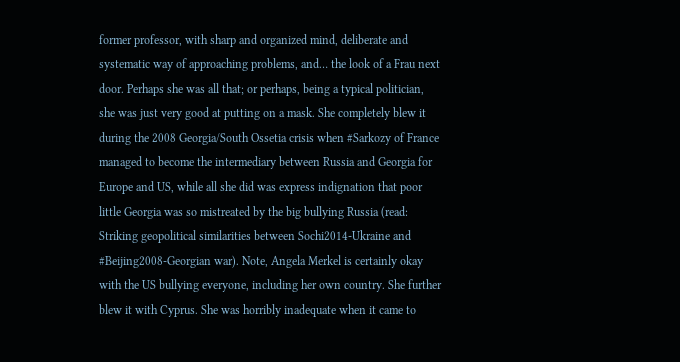former professor, with sharp and organized mind, deliberate and systematic way of approaching problems, and… the look of a Frau next door. Perhaps she was all that; or perhaps, being a typical politician, she was just very good at putting on a mask. She completely blew it during the 2008 Georgia/South Ossetia crisis when #Sarkozy of France managed to become the intermediary between Russia and Georgia for Europe and US, while all she did was express indignation that poor little Georgia was so mistreated by the big bullying Russia (read: Striking geopolitical similarities between Sochi2014-Ukraine and #Beijing2008-Georgian war). Note, Angela Merkel is certainly okay with the US bullying everyone, including her own country. She further blew it with Cyprus. She was horribly inadequate when it came to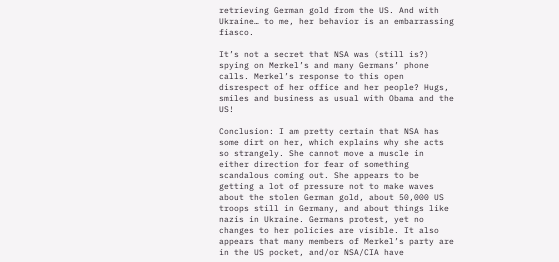retrieving German gold from the US. And with Ukraine… to me, her behavior is an embarrassing fiasco.

It’s not a secret that NSA was (still is?) spying on Merkel’s and many Germans’ phone calls. Merkel’s response to this open disrespect of her office and her people? Hugs, smiles and business as usual with Obama and the US!

Conclusion: I am pretty certain that NSA has some dirt on her, which explains why she acts so strangely. She cannot move a muscle in either direction for fear of something scandalous coming out. She appears to be getting a lot of pressure not to make waves about the stolen German gold, about 50,000 US troops still in Germany, and about things like nazis in Ukraine. Germans protest, yet no changes to her policies are visible. It also appears that many members of Merkel’s party are in the US pocket, and/or NSA/CIA have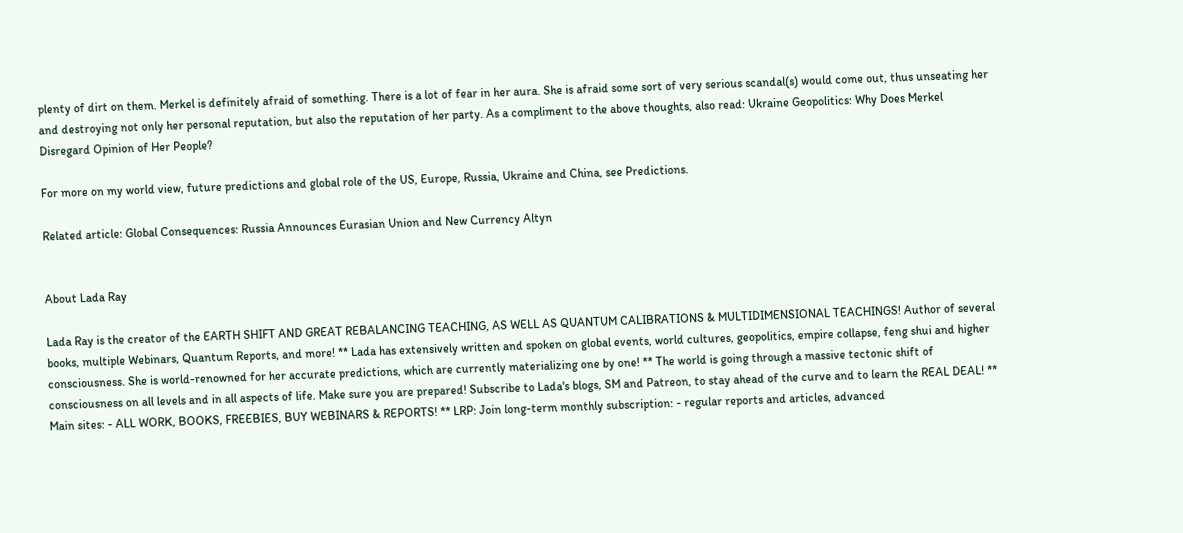plenty of dirt on them. Merkel is definitely afraid of something. There is a lot of fear in her aura. She is afraid some sort of very serious scandal(s) would come out, thus unseating her and destroying not only her personal reputation, but also the reputation of her party. As a compliment to the above thoughts, also read: Ukraine Geopolitics: Why Does Merkel Disregard Opinion of Her People?

For more on my world view, future predictions and global role of the US, Europe, Russia, Ukraine and China, see Predictions.

Related article: Global Consequences: Russia Announces Eurasian Union and New Currency Altyn


About Lada Ray

Lada Ray is the creator of the EARTH SHIFT AND GREAT REBALANCING TEACHING, AS WELL AS QUANTUM CALIBRATIONS & MULTIDIMENSIONAL TEACHINGS! Author of several books, multiple Webinars, Quantum Reports, and more! ** Lada has extensively written and spoken on global events, world cultures, geopolitics, empire collapse, feng shui and higher consciousness. She is world-renowned for her accurate predictions, which are currently materializing one by one! ** The world is going through a massive tectonic shift of consciousness on all levels and in all aspects of life. Make sure you are prepared! Subscribe to Lada's blogs, SM and Patreon, to stay ahead of the curve and to learn the REAL DEAL! ** Main sites: - ALL WORK, BOOKS, FREEBIES, BUY WEBINARS & REPORTS! ** LRP: Join long-term monthly subscription: - regular reports and articles, advanced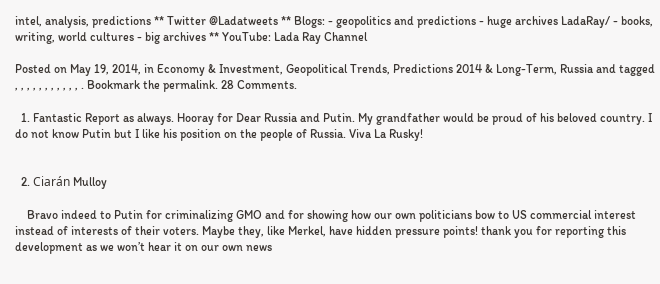intel, analysis, predictions ** Twitter @Ladatweets ** Blogs: - geopolitics and predictions - huge archives LadaRay/ - books, writing, world cultures - big archives ** YouTube: Lada Ray Channel

Posted on May 19, 2014, in Economy & Investment, Geopolitical Trends, Predictions 2014 & Long-Term, Russia and tagged , , , , , , , , , , , . Bookmark the permalink. 28 Comments.

  1. Fantastic Report as always. Hooray for Dear Russia and Putin. My grandfather would be proud of his beloved country. I do not know Putin but I like his position on the people of Russia. Viva La Rusky!


  2. Ciarán Mulloy

    Bravo indeed to Putin for criminalizing GMO and for showing how our own politicians bow to US commercial interest instead of interests of their voters. Maybe they, like Merkel, have hidden pressure points! thank you for reporting this development as we won’t hear it on our own news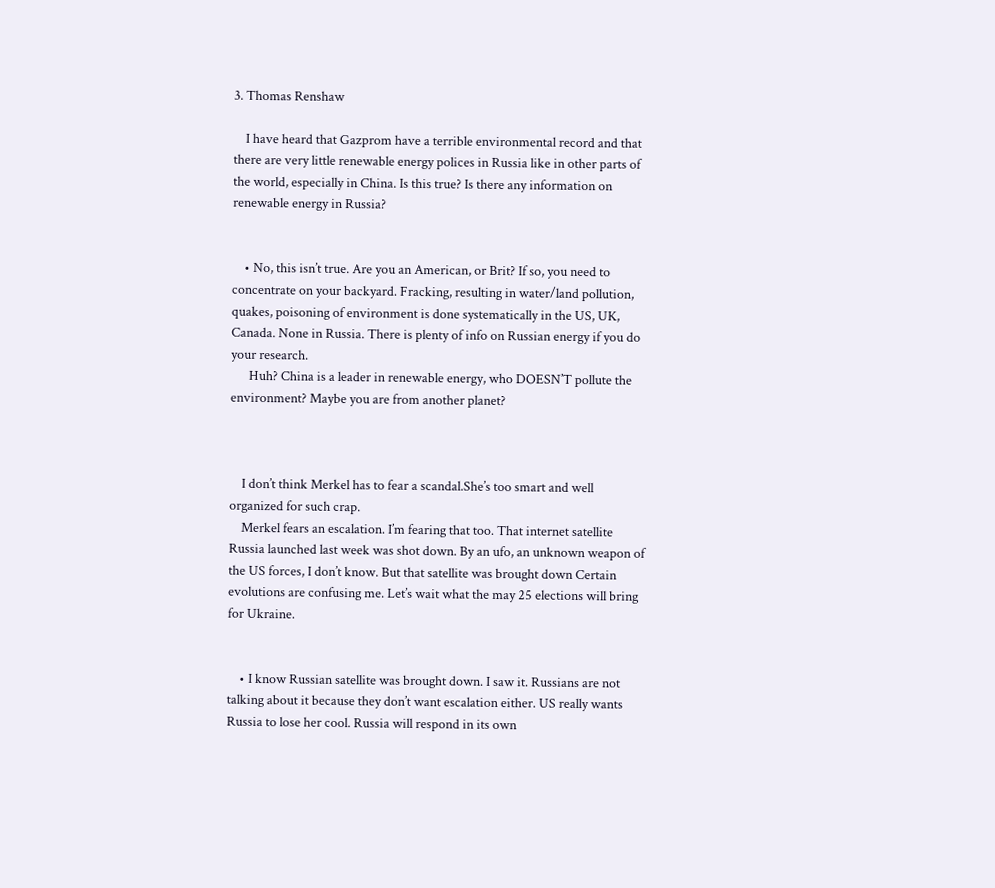3. Thomas Renshaw

    I have heard that Gazprom have a terrible environmental record and that there are very little renewable energy polices in Russia like in other parts of the world, especially in China. Is this true? Is there any information on renewable energy in Russia?


    • No, this isn’t true. Are you an American, or Brit? If so, you need to concentrate on your backyard. Fracking, resulting in water/land pollution, quakes, poisoning of environment is done systematically in the US, UK, Canada. None in Russia. There is plenty of info on Russian energy if you do your research.
      Huh? China is a leader in renewable energy, who DOESN’T pollute the environment? Maybe you are from another planet?



    I don’t think Merkel has to fear a scandal.She’s too smart and well organized for such crap.
    Merkel fears an escalation. I’m fearing that too. That internet satellite Russia launched last week was shot down. By an ufo, an unknown weapon of the US forces, I don’t know. But that satellite was brought down Certain evolutions are confusing me. Let’s wait what the may 25 elections will bring for Ukraine.


    • I know Russian satellite was brought down. I saw it. Russians are not talking about it because they don’t want escalation either. US really wants Russia to lose her cool. Russia will respond in its own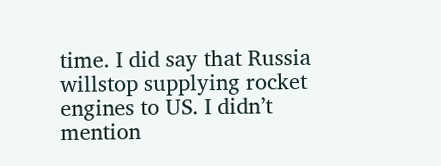time. I did say that Russia willstop supplying rocket engines to US. I didn’t mention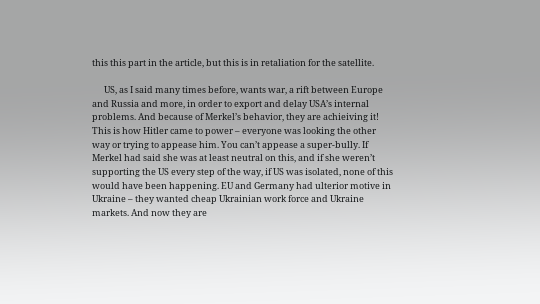this this part in the article, but this is in retaliation for the satellite.

      US, as I said many times before, wants war, a rift between Europe and Russia and more, in order to export and delay USA’s internal problems. And because of Merkel’s behavior, they are achieiving it! This is how Hitler came to power – everyone was looking the other way or trying to appease him. You can’t appease a super-bully. If Merkel had said she was at least neutral on this, and if she weren’t supporting the US every step of the way, if US was isolated, none of this would have been happening. EU and Germany had ulterior motive in Ukraine – they wanted cheap Ukrainian work force and Ukraine markets. And now they are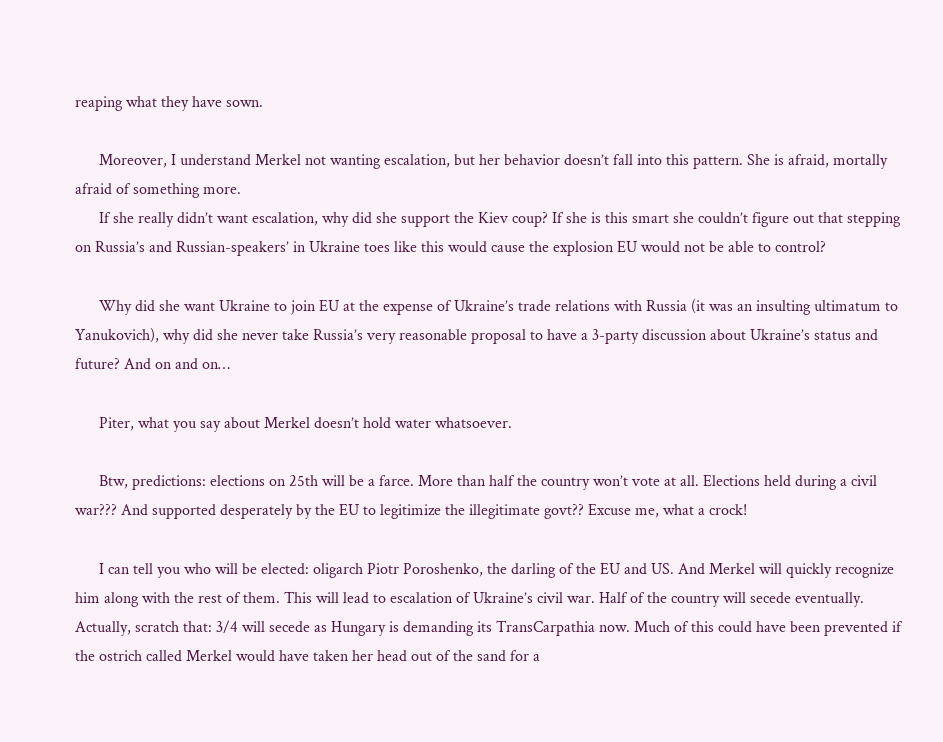reaping what they have sown.

      Moreover, I understand Merkel not wanting escalation, but her behavior doesn’t fall into this pattern. She is afraid, mortally afraid of something more.
      If she really didn’t want escalation, why did she support the Kiev coup? If she is this smart she couldn’t figure out that stepping on Russia’s and Russian-speakers’ in Ukraine toes like this would cause the explosion EU would not be able to control?

      Why did she want Ukraine to join EU at the expense of Ukraine’s trade relations with Russia (it was an insulting ultimatum to Yanukovich), why did she never take Russia’s very reasonable proposal to have a 3-party discussion about Ukraine’s status and future? And on and on…

      Piter, what you say about Merkel doesn’t hold water whatsoever.

      Btw, predictions: elections on 25th will be a farce. More than half the country won’t vote at all. Elections held during a civil war??? And supported desperately by the EU to legitimize the illegitimate govt?? Excuse me, what a crock!

      I can tell you who will be elected: oligarch Piotr Poroshenko, the darling of the EU and US. And Merkel will quickly recognize him along with the rest of them. This will lead to escalation of Ukraine’s civil war. Half of the country will secede eventually. Actually, scratch that: 3/4 will secede as Hungary is demanding its TransCarpathia now. Much of this could have been prevented if the ostrich called Merkel would have taken her head out of the sand for a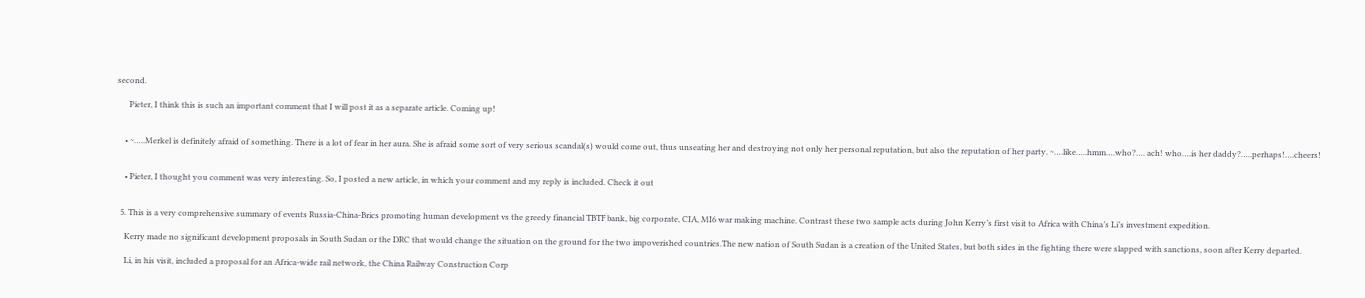second.

      Pieter, I think this is such an important comment that I will post it as a separate article. Coming up!


    • ~…..Merkel is definitely afraid of something. There is a lot of fear in her aura. She is afraid some sort of very serious scandal(s) would come out, thus unseating her and destroying not only her personal reputation, but also the reputation of her party. ~….like…..hmm….who?…. ach! who….is her daddy?…..perhaps!….cheers!


    • Pieter, I thought you comment was very interesting. So, I posted a new article, in which your comment and my reply is included. Check it out


  5. This is a very comprehensive summary of events Russia-China-Brics promoting human development vs the greedy financial TBTF bank, big corporate, CIA, MI6 war making machine. Contrast these two sample acts during John Kerry’s first visit to Africa with China’s Li’s investment expedition.

    Kerry made no significant development proposals in South Sudan or the DRC that would change the situation on the ground for the two impoverished countries.The new nation of South Sudan is a creation of the United States, but both sides in the fighting there were slapped with sanctions, soon after Kerry departed.

    Li, in his visit, included a proposal for an Africa-wide rail network, the China Railway Construction Corp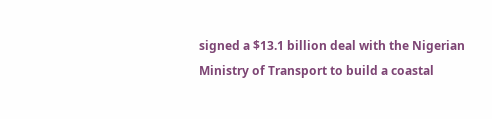signed a $13.1 billion deal with the Nigerian Ministry of Transport to build a coastal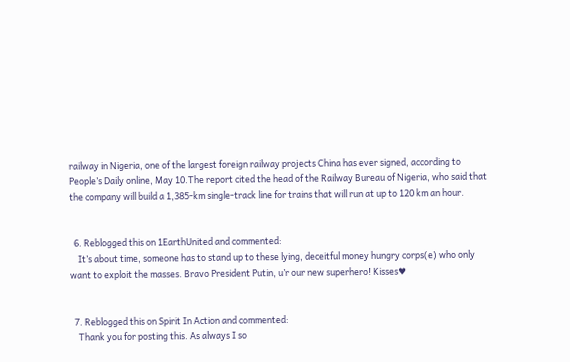railway in Nigeria, one of the largest foreign railway projects China has ever signed, according to People’s Daily online, May 10.The report cited the head of the Railway Bureau of Nigeria, who said that the company will build a 1,385-km single-track line for trains that will run at up to 120 km an hour.


  6. Reblogged this on 1EarthUnited and commented:
    It’s about time, someone has to stand up to these lying, deceitful money hungry corps(e) who only want to exploit the masses. Bravo President Putin, u’r our new superhero! Kisses♥


  7. Reblogged this on Spirit In Action and commented:
    Thank you for posting this. As always I so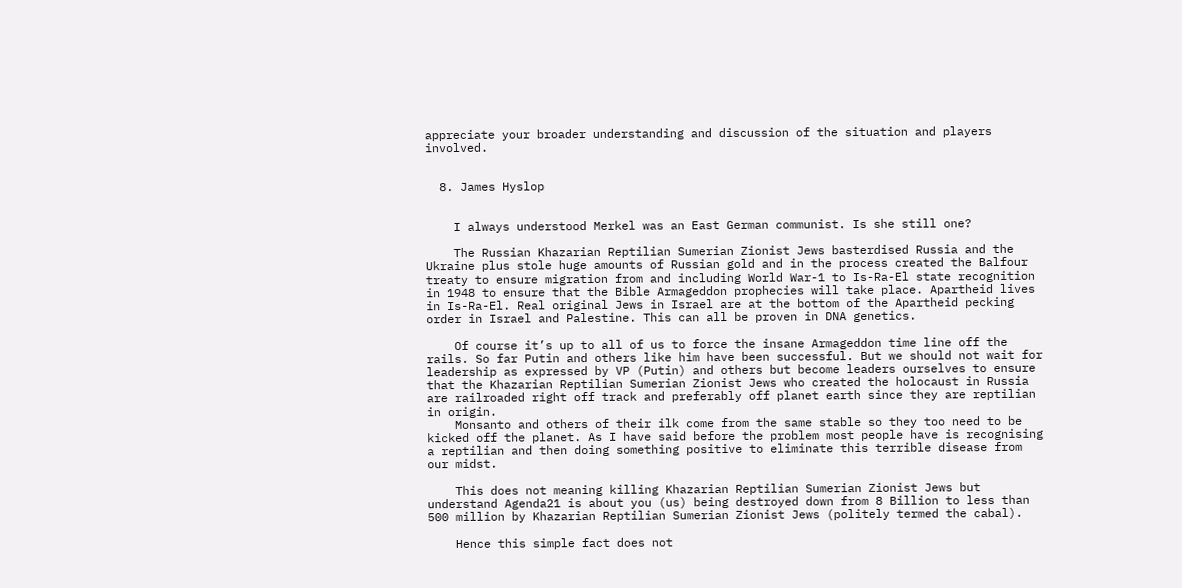appreciate your broader understanding and discussion of the situation and players involved.


  8. James Hyslop


    I always understood Merkel was an East German communist. Is she still one?

    The Russian Khazarian Reptilian Sumerian Zionist Jews basterdised Russia and the Ukraine plus stole huge amounts of Russian gold and in the process created the Balfour treaty to ensure migration from and including World War-1 to Is-Ra-El state recognition in 1948 to ensure that the Bible Armageddon prophecies will take place. Apartheid lives in Is-Ra-El. Real original Jews in Israel are at the bottom of the Apartheid pecking order in Israel and Palestine. This can all be proven in DNA genetics.

    Of course it’s up to all of us to force the insane Armageddon time line off the rails. So far Putin and others like him have been successful. But we should not wait for leadership as expressed by VP (Putin) and others but become leaders ourselves to ensure that the Khazarian Reptilian Sumerian Zionist Jews who created the holocaust in Russia are railroaded right off track and preferably off planet earth since they are reptilian in origin.
    Monsanto and others of their ilk come from the same stable so they too need to be kicked off the planet. As I have said before the problem most people have is recognising a reptilian and then doing something positive to eliminate this terrible disease from our midst.

    This does not meaning killing Khazarian Reptilian Sumerian Zionist Jews but understand Agenda21 is about you (us) being destroyed down from 8 Billion to less than 500 million by Khazarian Reptilian Sumerian Zionist Jews (politely termed the cabal).

    Hence this simple fact does not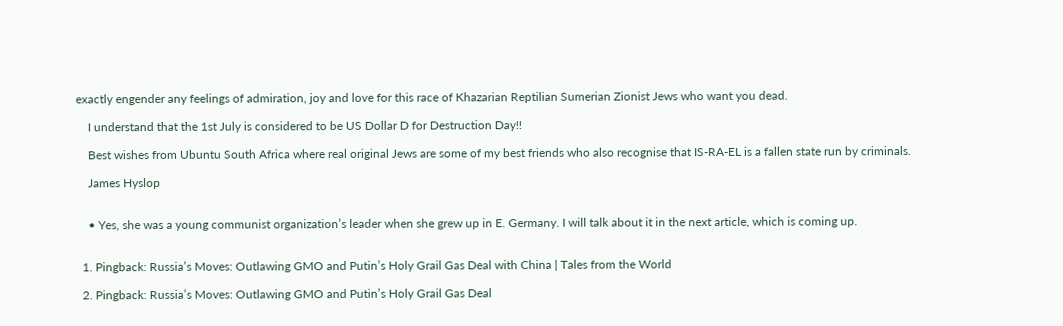exactly engender any feelings of admiration, joy and love for this race of Khazarian Reptilian Sumerian Zionist Jews who want you dead.

    I understand that the 1st July is considered to be US Dollar D for Destruction Day!!

    Best wishes from Ubuntu South Africa where real original Jews are some of my best friends who also recognise that IS-RA-EL is a fallen state run by criminals.

    James Hyslop


    • Yes, she was a young communist organization’s leader when she grew up in E. Germany. I will talk about it in the next article, which is coming up.


  1. Pingback: Russia’s Moves: Outlawing GMO and Putin’s Holy Grail Gas Deal with China | Tales from the World

  2. Pingback: Russia’s Moves: Outlawing GMO and Putin’s Holy Grail Gas Deal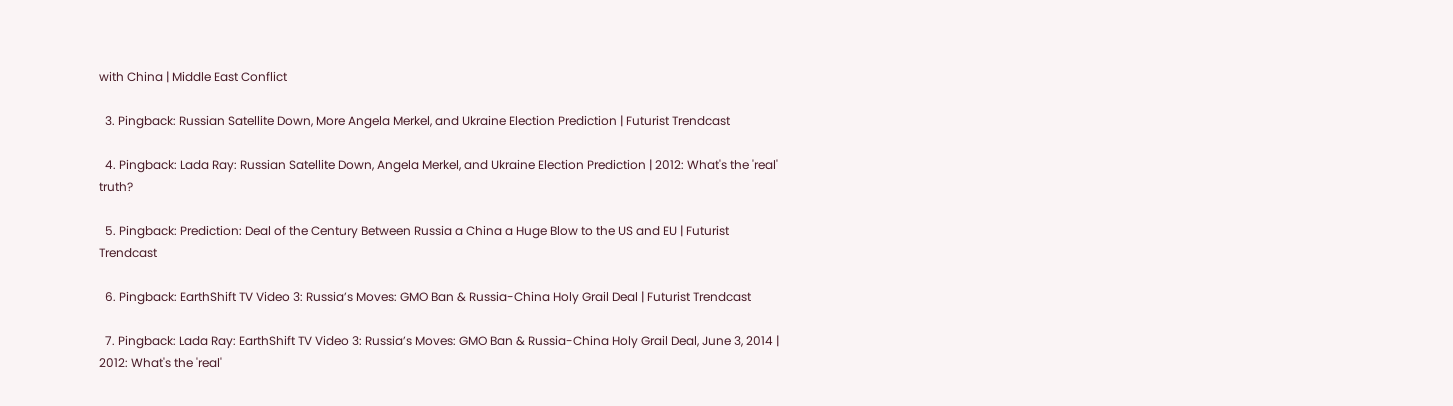with China | Middle East Conflict

  3. Pingback: Russian Satellite Down, More Angela Merkel, and Ukraine Election Prediction | Futurist Trendcast

  4. Pingback: Lada Ray: Russian Satellite Down, Angela Merkel, and Ukraine Election Prediction | 2012: What's the 'real' truth?

  5. Pingback: Prediction: Deal of the Century Between Russia a China a Huge Blow to the US and EU | Futurist Trendcast

  6. Pingback: EarthShift TV Video 3: Russia’s Moves: GMO Ban & Russia-China Holy Grail Deal | Futurist Trendcast

  7. Pingback: Lada Ray: EarthShift TV Video 3: Russia’s Moves: GMO Ban & Russia-China Holy Grail Deal, June 3, 2014 | 2012: What's the 'real'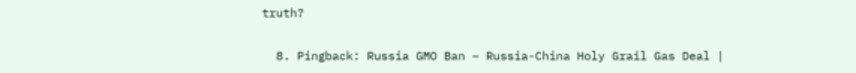truth?

  8. Pingback: Russia GMO Ban – Russia-China Holy Grail Gas Deal |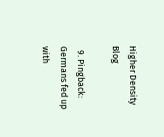Higher Density Blog

  9. Pingback: Germans fed up with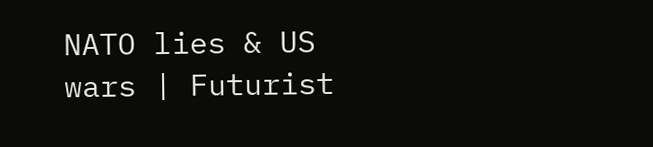NATO lies & US wars | Futurist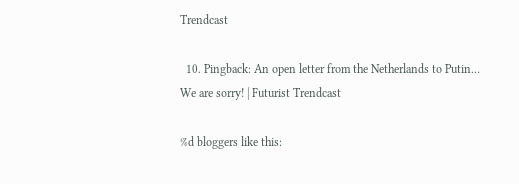Trendcast

  10. Pingback: An open letter from the Netherlands to Putin… We are sorry! | Futurist Trendcast

%d bloggers like this: